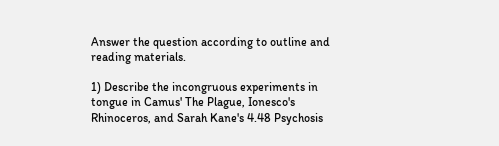Answer the question according to outline and reading materials.

1) Describe the incongruous experiments in tongue in Camus' The Plague, Ionesco's Rhinoceros, and Sarah Kane's 4.48 Psychosis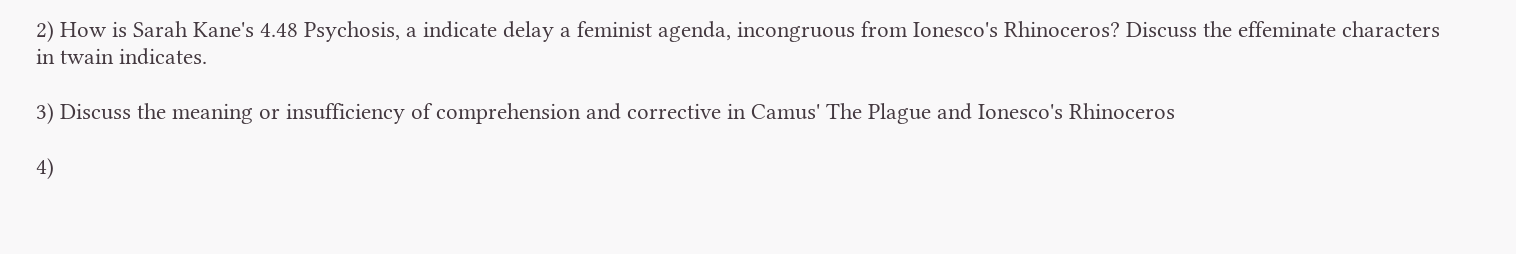2) How is Sarah Kane's 4.48 Psychosis, a indicate delay a feminist agenda, incongruous from Ionesco's Rhinoceros? Discuss the effeminate characters in twain indicates.

3) Discuss the meaning or insufficiency of comprehension and corrective in Camus' The Plague and Ionesco's Rhinoceros

4)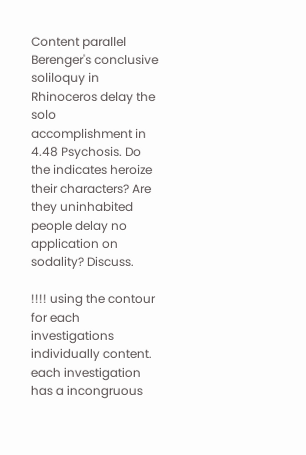Content parallel Berenger's conclusive soliloquy in Rhinoceros delay the solo accomplishment in 4.48 Psychosis. Do the indicates heroize their characters? Are they uninhabited people delay no application on sodality? Discuss.

!!!! using the contour for each investigations individually content. each investigation has a incongruous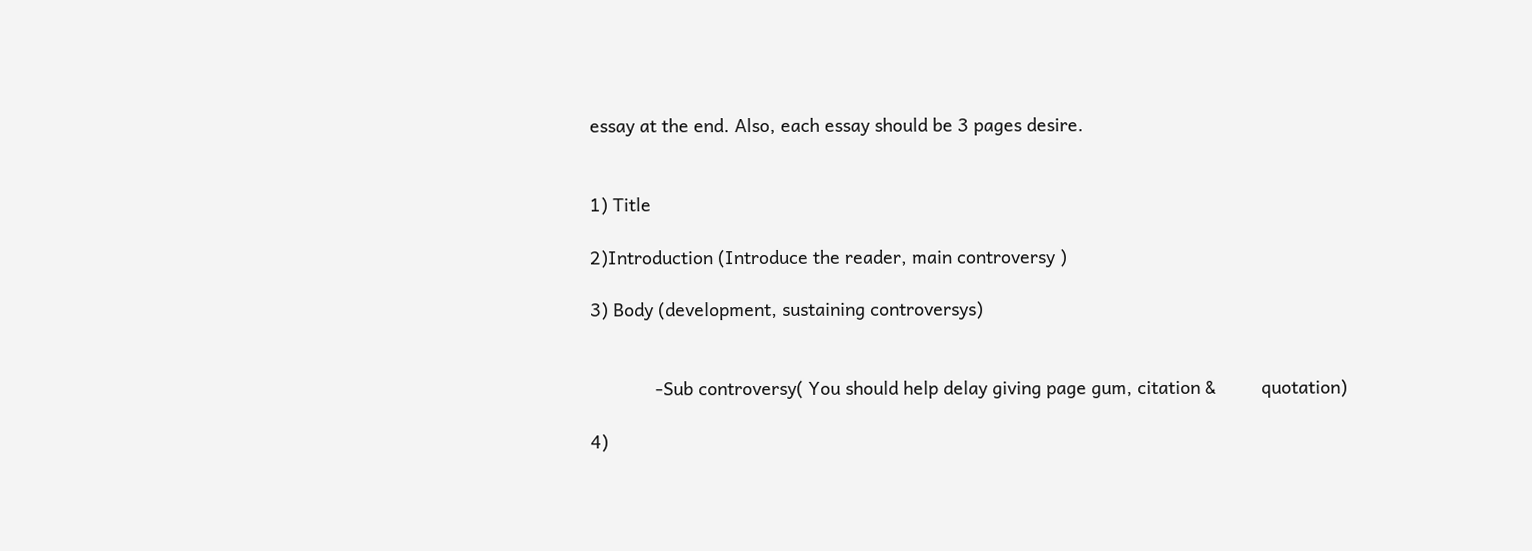essay at the end. Also, each essay should be 3 pages desire.


1) Title

2)Introduction (Introduce the reader, main controversy )

3) Body (development, sustaining controversys)


             -Sub controversy( You should help delay giving page gum, citation &         quotation)

4)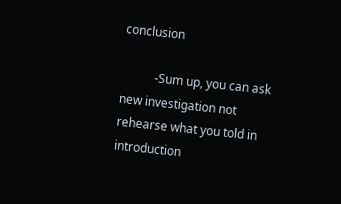conclusion

           -Sum up, you can ask new investigation not rehearse what you told in introduction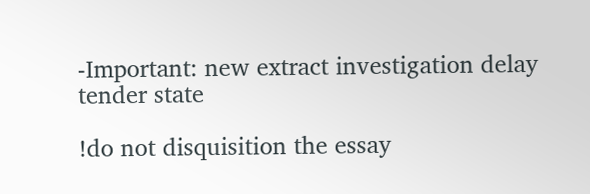-Important: new extract investigation delay tender state

!do not disquisition the essay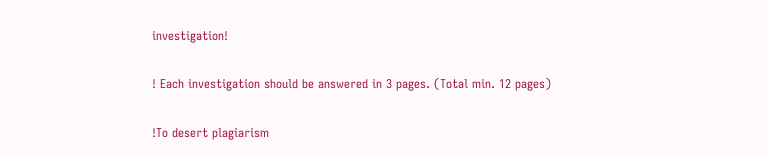investigation!

! Each investigation should be answered in 3 pages. (Total min. 12 pages)

!To desert plagiarism